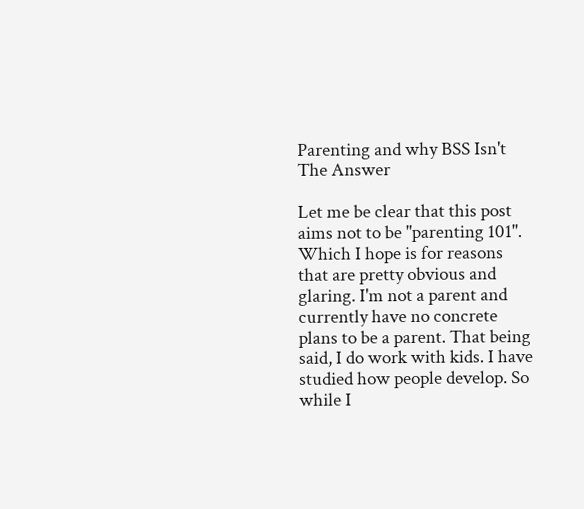Parenting and why BSS Isn't The Answer

Let me be clear that this post aims not to be "parenting 101". Which I hope is for reasons that are pretty obvious and glaring. I'm not a parent and currently have no concrete plans to be a parent. That being said, I do work with kids. I have studied how people develop. So while I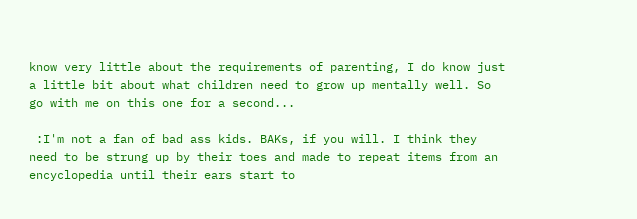know very little about the requirements of parenting, I do know just a little bit about what children need to grow up mentally well. So go with me on this one for a second...

 :I'm not a fan of bad ass kids. BAKs, if you will. I think they need to be strung up by their toes and made to repeat items from an encyclopedia until their ears start to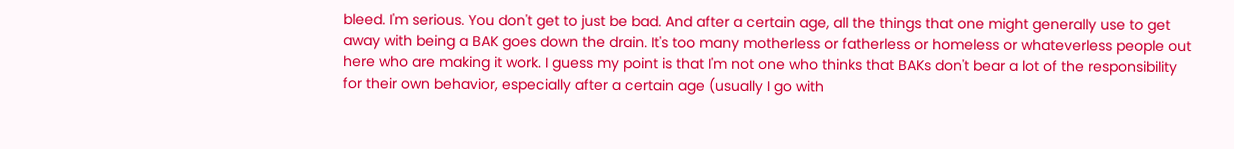bleed. I'm serious. You don't get to just be bad. And after a certain age, all the things that one might generally use to get away with being a BAK goes down the drain. It's too many motherless or fatherless or homeless or whateverless people out here who are making it work. I guess my point is that I'm not one who thinks that BAKs don't bear a lot of the responsibility for their own behavior, especially after a certain age (usually I go with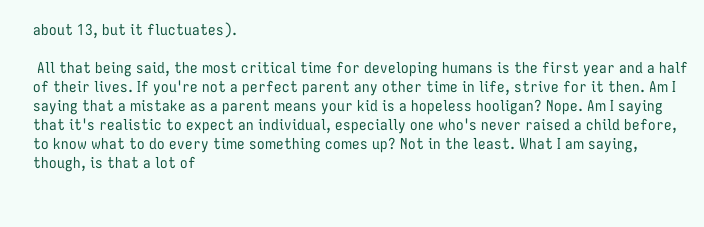about 13, but it fluctuates).

 All that being said, the most critical time for developing humans is the first year and a half of their lives. If you're not a perfect parent any other time in life, strive for it then. Am I saying that a mistake as a parent means your kid is a hopeless hooligan? Nope. Am I saying that it's realistic to expect an individual, especially one who's never raised a child before, to know what to do every time something comes up? Not in the least. What I am saying, though, is that a lot of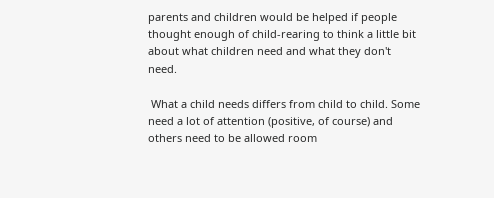parents and children would be helped if people thought enough of child-rearing to think a little bit about what children need and what they don't need.

 What a child needs differs from child to child. Some need a lot of attention (positive, of course) and others need to be allowed room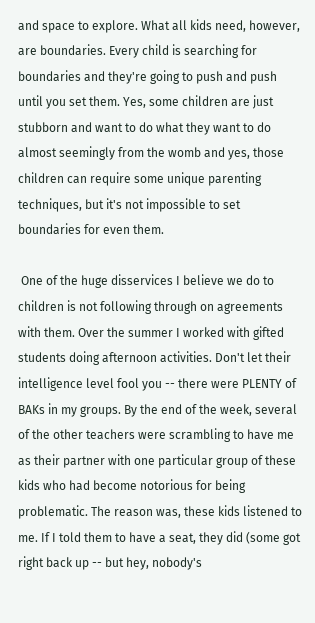and space to explore. What all kids need, however, are boundaries. Every child is searching for boundaries and they're going to push and push until you set them. Yes, some children are just stubborn and want to do what they want to do almost seemingly from the womb and yes, those children can require some unique parenting techniques, but it's not impossible to set boundaries for even them.

 One of the huge disservices I believe we do to children is not following through on agreements with them. Over the summer I worked with gifted students doing afternoon activities. Don't let their intelligence level fool you -- there were PLENTY of BAKs in my groups. By the end of the week, several of the other teachers were scrambling to have me as their partner with one particular group of these kids who had become notorious for being problematic. The reason was, these kids listened to me. If I told them to have a seat, they did (some got right back up -- but hey, nobody's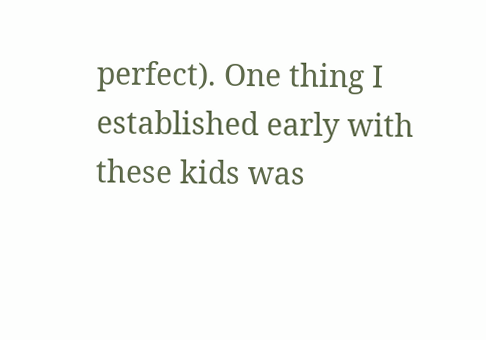perfect). One thing I established early with these kids was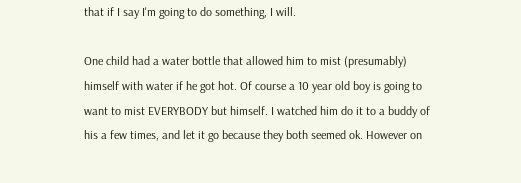that if I say I'm going to do something, I will.

One child had a water bottle that allowed him to mist (presumably) himself with water if he got hot. Of course a 10 year old boy is going to want to mist EVERYBODY but himself. I watched him do it to a buddy of his a few times, and let it go because they both seemed ok. However on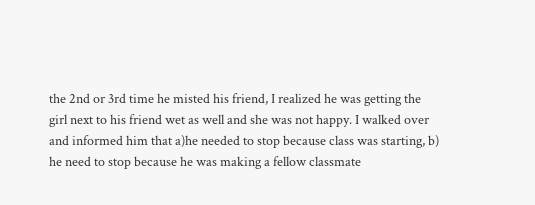the 2nd or 3rd time he misted his friend, I realized he was getting the girl next to his friend wet as well and she was not happy. I walked over and informed him that a)he needed to stop because class was starting, b) he need to stop because he was making a fellow classmate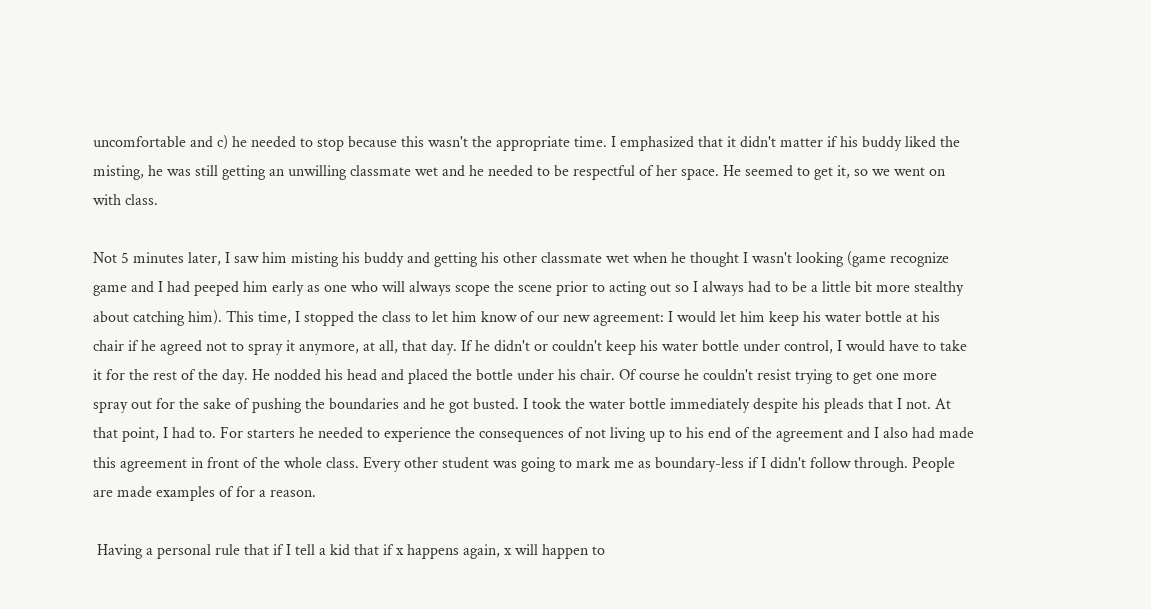uncomfortable and c) he needed to stop because this wasn't the appropriate time. I emphasized that it didn't matter if his buddy liked the misting, he was still getting an unwilling classmate wet and he needed to be respectful of her space. He seemed to get it, so we went on with class.

Not 5 minutes later, I saw him misting his buddy and getting his other classmate wet when he thought I wasn't looking (game recognize game and I had peeped him early as one who will always scope the scene prior to acting out so I always had to be a little bit more stealthy about catching him). This time, I stopped the class to let him know of our new agreement: I would let him keep his water bottle at his chair if he agreed not to spray it anymore, at all, that day. If he didn't or couldn't keep his water bottle under control, I would have to take it for the rest of the day. He nodded his head and placed the bottle under his chair. Of course he couldn't resist trying to get one more spray out for the sake of pushing the boundaries and he got busted. I took the water bottle immediately despite his pleads that I not. At that point, I had to. For starters he needed to experience the consequences of not living up to his end of the agreement and I also had made this agreement in front of the whole class. Every other student was going to mark me as boundary-less if I didn't follow through. People are made examples of for a reason.

 Having a personal rule that if I tell a kid that if x happens again, x will happen to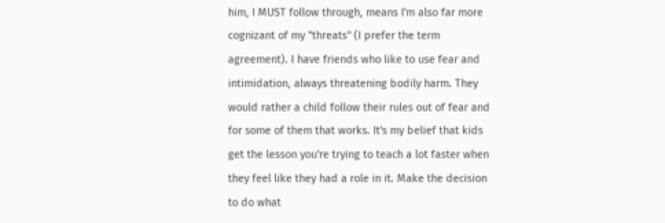him, I MUST follow through, means I'm also far more cognizant of my "threats" (I prefer the term agreement). I have friends who like to use fear and intimidation, always threatening bodily harm. They would rather a child follow their rules out of fear and for some of them that works. It's my belief that kids get the lesson you're trying to teach a lot faster when they feel like they had a role in it. Make the decision to do what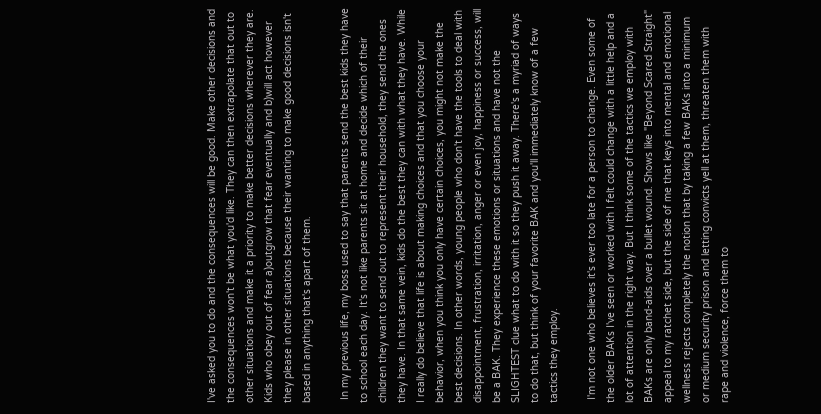I've asked you to do and the consequences will be good. Make other decisions and the consequences won't be what you'd like. They can then extrapolate that out to other situations and make it a priority to make better decisions wherever they are. Kids who obey out of fear a)outgrow that fear eventually and b)will act however they please in other situations because their wanting to make good decisions isn't based in anything that's apart of them.

 In my previous life, my boss used to say that parents send the best kids they have to school each day. It's not like parents sit at home and decide which of their children they want to send out to represent their household, they send the ones they have. In that same vein, kids do the best they can with what they have. While I really do believe that life is about making choices and that you choose your behavior, when you think you only have certain choices, you might not make the best decisions. In other words, young people who don't have the tools to deal with disappointment, frustration, irritation, anger or even joy, happiness or success, will be a BAK. They experience these emotions or situations and have not the SLIGHTEST clue what to do with it so they push it away. There's a myriad of ways to do that, but think of your favorite BAK and you'll immediately know of a few tactics they employ.

 I'm not one who believes it's ever too late for a person to change. Even some of the older BAKs I've seen or worked with I felt could change with a little help and a lot of attention in the right way. But I think some of the tactics we employ with BAKs are only band-aids over a bullet wound. Shows like "Beyond Scared Straight" appeal to my ratchet side, but the side of me that keys into mental and emotional wellness rejects completely the notion that by taking a few BAKs into a minimum or medium security prison and letting convicts yell at them, threaten them with rape and violence, force them to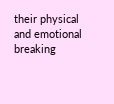their physical and emotional breaking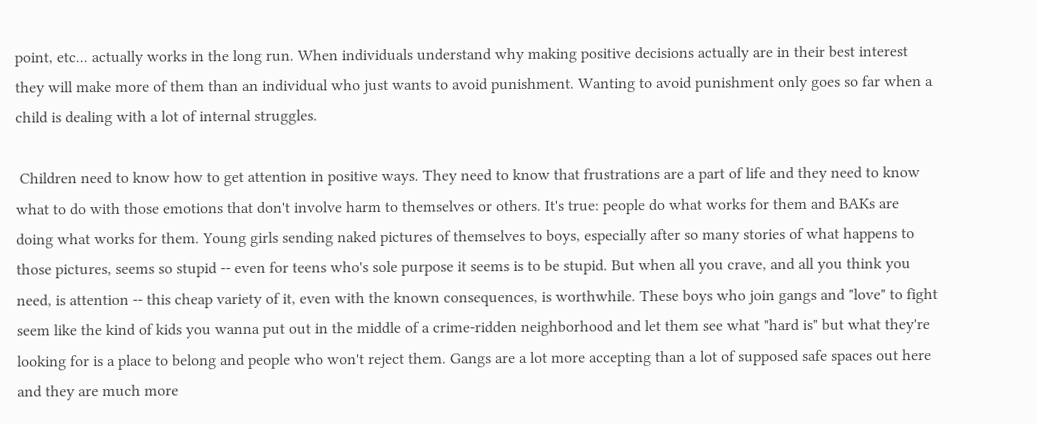point, etc... actually works in the long run. When individuals understand why making positive decisions actually are in their best interest they will make more of them than an individual who just wants to avoid punishment. Wanting to avoid punishment only goes so far when a child is dealing with a lot of internal struggles.

 Children need to know how to get attention in positive ways. They need to know that frustrations are a part of life and they need to know what to do with those emotions that don't involve harm to themselves or others. It's true: people do what works for them and BAKs are doing what works for them. Young girls sending naked pictures of themselves to boys, especially after so many stories of what happens to those pictures, seems so stupid -- even for teens who's sole purpose it seems is to be stupid. But when all you crave, and all you think you need, is attention -- this cheap variety of it, even with the known consequences, is worthwhile. These boys who join gangs and "love" to fight seem like the kind of kids you wanna put out in the middle of a crime-ridden neighborhood and let them see what "hard is" but what they're looking for is a place to belong and people who won't reject them. Gangs are a lot more accepting than a lot of supposed safe spaces out here and they are much more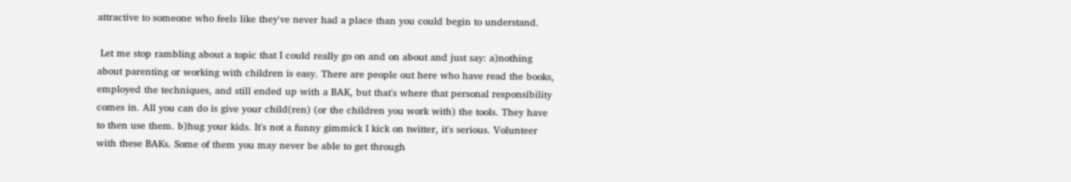attractive to someone who feels like they've never had a place than you could begin to understand.

 Let me stop rambling about a topic that I could really go on and on about and just say: a)nothing about parenting or working with children is easy. There are people out here who have read the books, employed the techniques, and still ended up with a BAK, but that's where that personal responsibility comes in. All you can do is give your child(ren) (or the children you work with) the tools. They have to then use them. b)hug your kids. It's not a funny gimmick I kick on twitter, it's serious. Volunteer with these BAKs. Some of them you may never be able to get through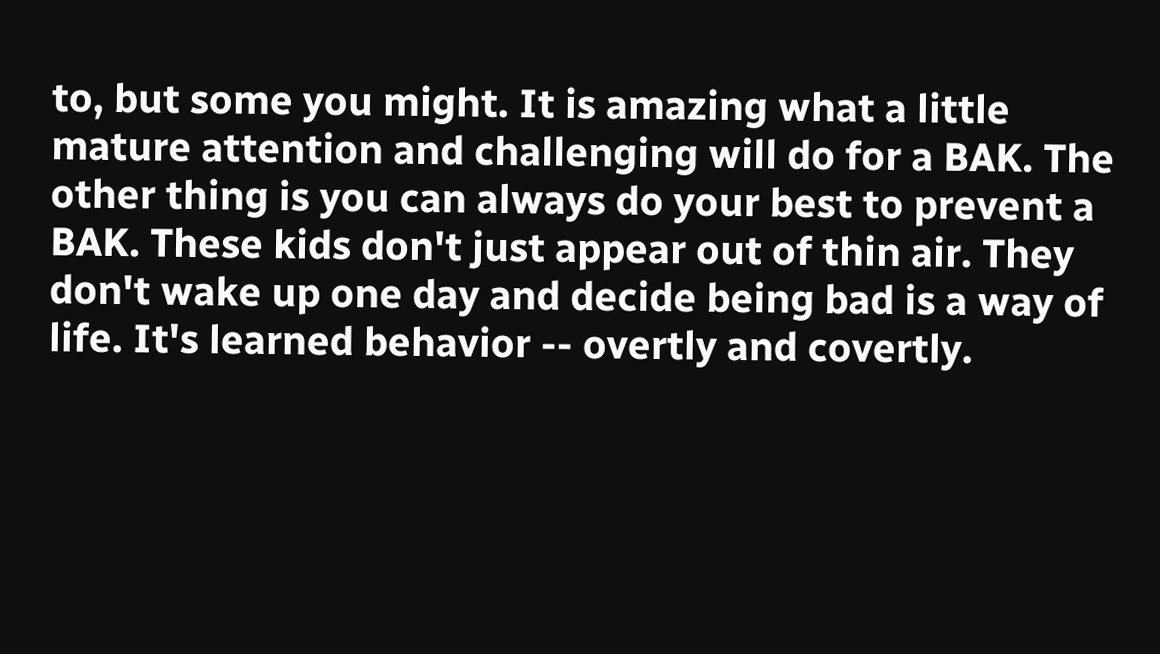to, but some you might. It is amazing what a little mature attention and challenging will do for a BAK. The other thing is you can always do your best to prevent a BAK. These kids don't just appear out of thin air. They don't wake up one day and decide being bad is a way of life. It's learned behavior -- overtly and covertly.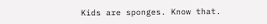Kids are sponges. Know that.